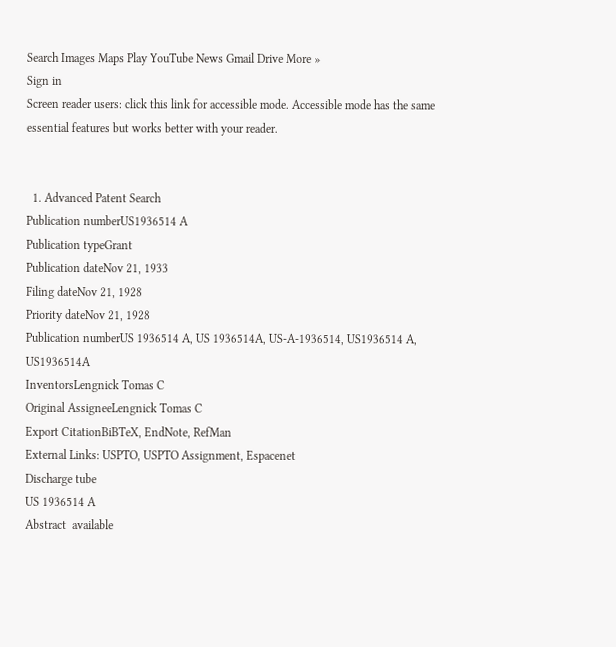Search Images Maps Play YouTube News Gmail Drive More »
Sign in
Screen reader users: click this link for accessible mode. Accessible mode has the same essential features but works better with your reader.


  1. Advanced Patent Search
Publication numberUS1936514 A
Publication typeGrant
Publication dateNov 21, 1933
Filing dateNov 21, 1928
Priority dateNov 21, 1928
Publication numberUS 1936514 A, US 1936514A, US-A-1936514, US1936514 A, US1936514A
InventorsLengnick Tomas C
Original AssigneeLengnick Tomas C
Export CitationBiBTeX, EndNote, RefMan
External Links: USPTO, USPTO Assignment, Espacenet
Discharge tube
US 1936514 A
Abstract  available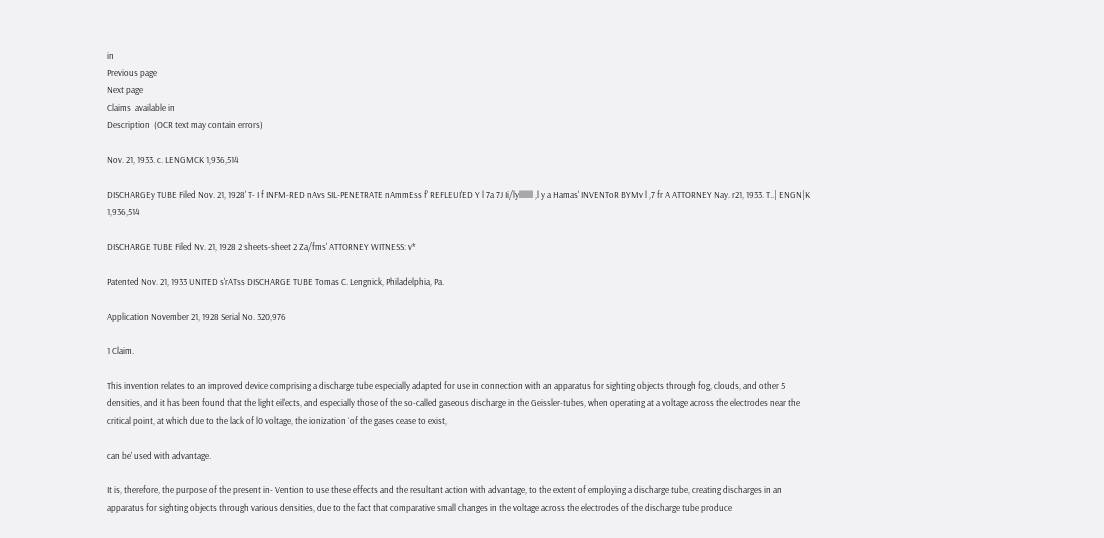in
Previous page
Next page
Claims  available in
Description  (OCR text may contain errors)

Nov. 21, 1933. c. LENGMCK 1,936,514

DISCHARGEy TUBE Filed Nov. 21, 1928' T- I f INFM-RED nAvs SIL-PENETRATE nAmmEss f' REFLEUI'ED Y l 7a 7J Ii/lylllllll ,l y a Hamas' INVENToR BYMv l ,7 fr A ATTORNEY Nay. r21, 1933. T..| ENGN|K 1,936,514

DISCHARGE TUBE Filed Nv. 21, 1928 2 sheets-sheet 2 Za/fms' ATTORNEY WITNESS: v*

Patented Nov. 21, 1933 UNITED s'rATss DISCHARGE TUBE Tomas C. Lengnick, Philadelphia, Pa.

Application November 21, 1928 Serial No. 320,976

1 Claim.

This invention relates to an improved device comprising a discharge tube especially adapted for use in connection with an apparatus for sighting objects through fog, clouds, and other 5 densities, and it has been found that the light eil'ects, and especially those of the so-called gaseous discharge in the Geissler-tubes, when operating at a voltage across the electrodes near the critical point, at which due to the lack of l0 voltage, the ionization `of the gases cease to exist,

can be' used with advantage.

It is, therefore, the purpose of the present in- Vention to use these effects and the resultant action with advantage, to the extent of employing a discharge tube, creating discharges in an apparatus for sighting objects through various densities, due to the fact that comparative small changes in the voltage across the electrodes of the discharge tube produce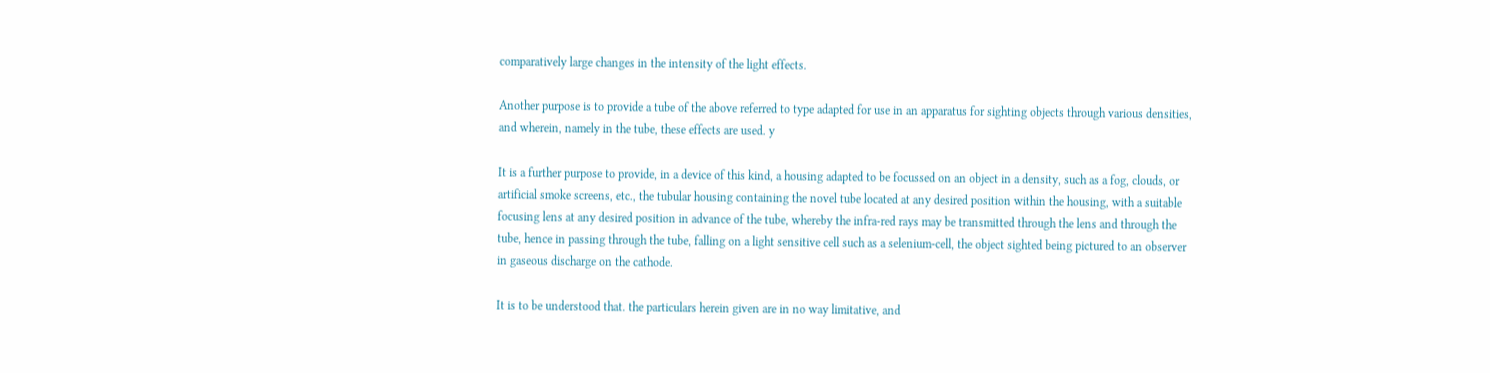comparatively large changes in the intensity of the light effects.

Another purpose is to provide a tube of the above referred to type adapted for use in an apparatus for sighting objects through various densities, and wherein, namely in the tube, these effects are used. y

It is a further purpose to provide, in a device of this kind, a housing adapted to be focussed on an object in a density, such as a fog, clouds, or artificial smoke screens, etc., the tubular housing containing the novel tube located at any desired position within the housing, with a suitable focusing lens at any desired position in advance of the tube, whereby the infra-red rays may be transmitted through the lens and through the tube, hence in passing through the tube, falling on a light sensitive cell such as a selenium-cell, the object sighted being pictured to an observer in gaseous discharge on the cathode.

It is to be understood that. the particulars herein given are in no way limitative, and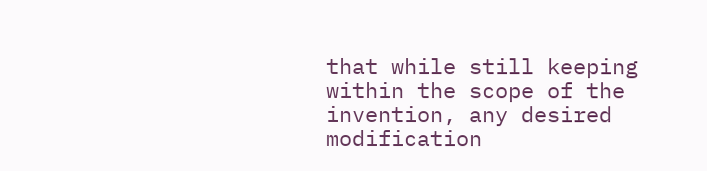that while still keeping within the scope of the invention, any desired modification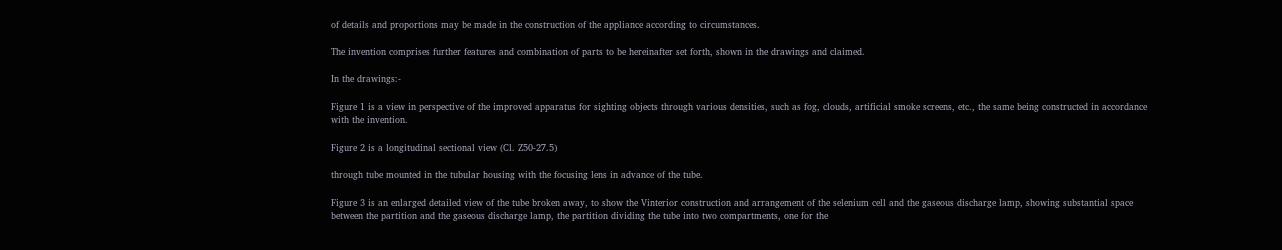of details and proportions may be made in the construction of the appliance according to circumstances.

The invention comprises further features and combination of parts to be hereinafter set forth, shown in the drawings and claimed.

In the drawings:-

Figure 1 is a view in perspective of the improved apparatus for sighting objects through various densities, such as fog, clouds, artificial smoke screens, etc., the same being constructed in accordance with the invention.

Figure 2 is a longitudinal sectional view (Cl. Z50-27.5)

through tube mounted in the tubular housing with the focusing lens in advance of the tube.

Figure 3 is an enlarged detailed view of the tube broken away, to show the Vinterior construction and arrangement of the selenium cell and the gaseous discharge lamp, showing substantial space between the partition and the gaseous discharge lamp, the partition dividing the tube into two compartments, one for the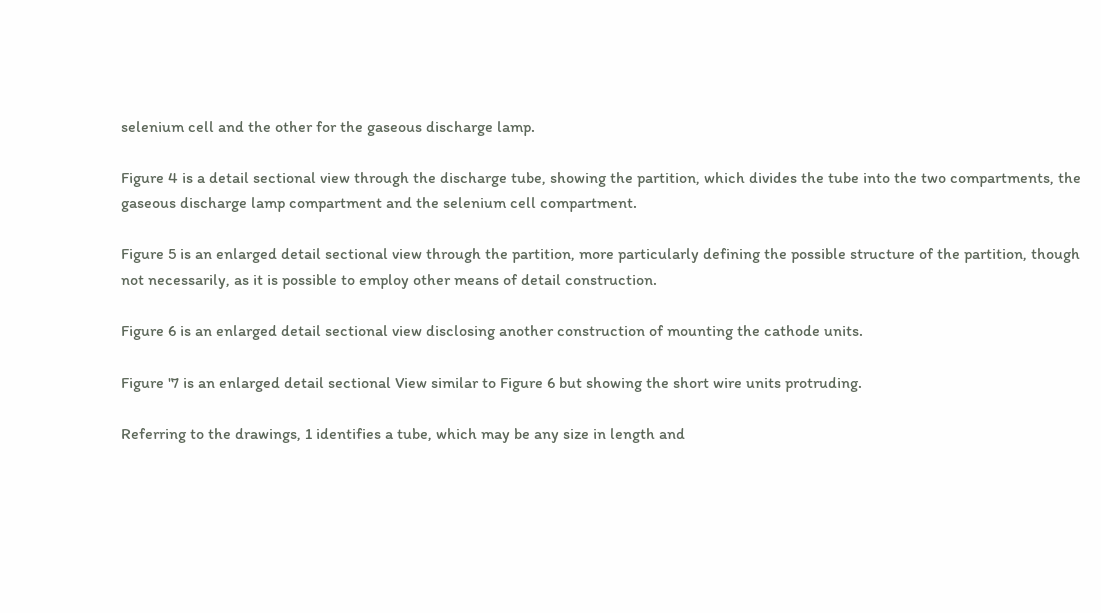selenium cell and the other for the gaseous discharge lamp.

Figure 4 is a detail sectional view through the discharge tube, showing the partition, which divides the tube into the two compartments, the gaseous discharge lamp compartment and the selenium cell compartment.

Figure 5 is an enlarged detail sectional view through the partition, more particularly defining the possible structure of the partition, though not necessarily, as it is possible to employ other means of detail construction.

Figure 6 is an enlarged detail sectional view disclosing another construction of mounting the cathode units.

Figure '7 is an enlarged detail sectional View similar to Figure 6 but showing the short wire units protruding.

Referring to the drawings, 1 identifies a tube, which may be any size in length and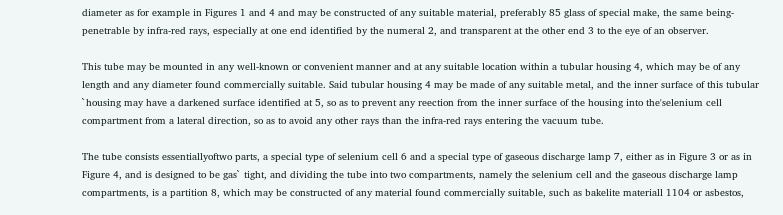diameter as for example in Figures 1 and 4 and may be constructed of any suitable material, preferably 85 glass of special make, the same being-penetrable by infra-red rays, especially at one end identified by the numeral 2, and transparent at the other end 3 to the eye of an observer.

This tube may be mounted in any well-known or convenient manner and at any suitable location within a tubular housing 4, which may be of any length and any diameter found commercially suitable. Said tubular housing 4 may be made of any suitable metal, and the inner surface of this tubular `housing may have a darkened surface identified at 5, so as to prevent any reection from the inner surface of the housing into the'selenium cell compartment from a lateral direction, so as to avoid any other rays than the infra-red rays entering the vacuum tube.

The tube consists essentiallyoftwo parts, a special type of selenium cell 6 and a special type of gaseous discharge lamp 7, either as in Figure 3 or as in Figure 4, and is designed to be gas` tight, and dividing the tube into two compartments, namely the selenium cell and the gaseous discharge lamp compartments, is a partition 8, which may be constructed of any material found commercially suitable, such as bakelite materiall 1104 or asbestos,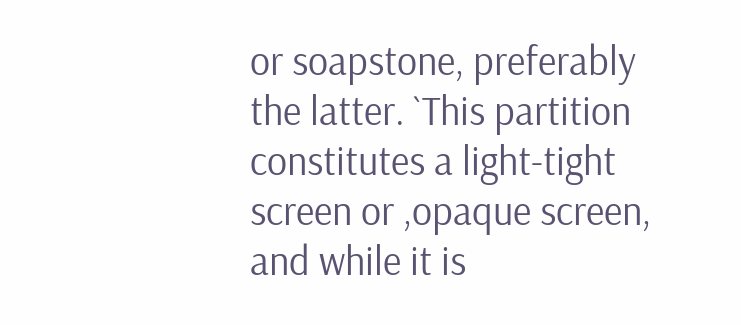or soapstone, preferably the latter. `This partition constitutes a light-tight screen or ,opaque screen, and while it is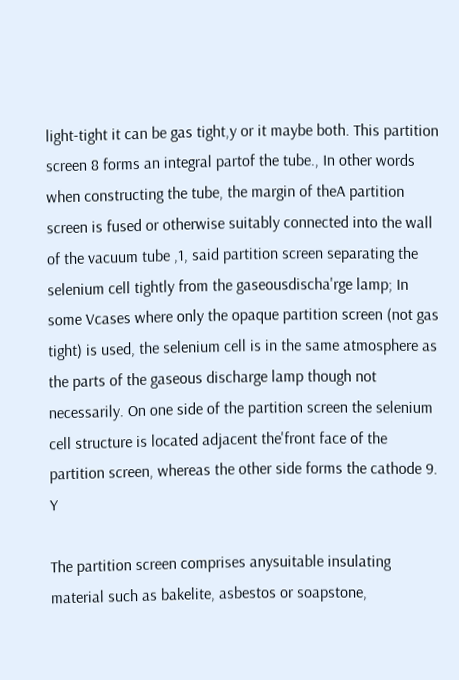light-tight it can be gas tight,y or it maybe both. This partition screen 8 forms an integral partof the tube., In other words when constructing the tube, the margin of theA partition screen is fused or otherwise suitably connected into the wall of the vacuum tube ,1, said partition screen separating the selenium cell tightly from the gaseousdischa'rge lamp; In some Vcases where only the opaque partition screen (not gas tight) is used, the selenium cell is in the same atmosphere as the parts of the gaseous discharge lamp though not necessarily. On one side of the partition screen the selenium cell structure is located adjacent the'front face of the partition screen, whereas the other side forms the cathode 9. Y

The partition screen comprises anysuitable insulating material such as bakelite, asbestos or soapstone,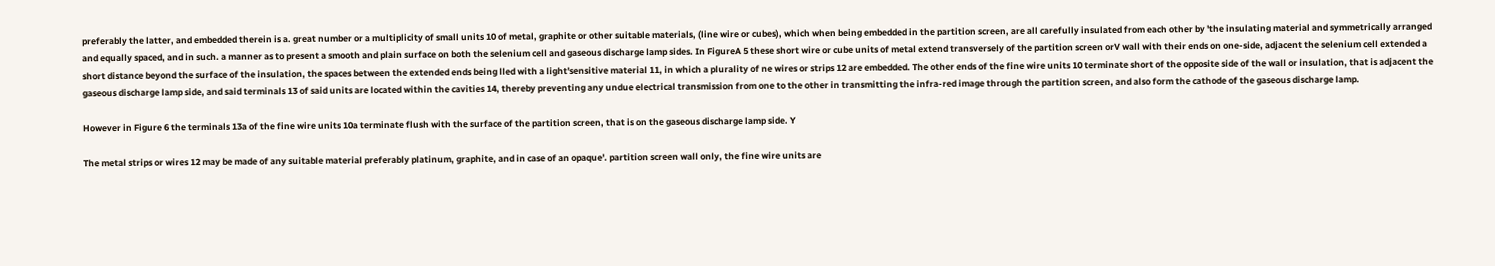preferably the latter, and embedded therein is a. great number or a multiplicity of small units 10 of metal, graphite or other suitable materials, (line wire or cubes), which when being embedded in the partition screen, are all carefully insulated from each other by 'the insulating material and symmetrically arranged and equally spaced, and in such. a manner as to present a smooth and plain surface on both the selenium cell and gaseous discharge lamp sides. In FigureA 5 these short wire or cube units of metal extend transversely of the partition screen orV wall with their ends on one-side, adjacent the selenium cell extended a short distance beyond the surface of the insulation, the spaces between the extended ends being lled with a light'sensitive material 11, in which a plurality of ne wires or strips 12 are embedded. The other ends of the fine wire units 10 terminate short of the opposite side of the wall or insulation, that is adjacent the gaseous discharge lamp side, and said terminals 13 of said units are located within the cavities 14, thereby preventing any undue electrical transmission from one to the other in transmitting the infra-red image through the partition screen, and also form the cathode of the gaseous discharge lamp.

However in Figure 6 the terminals 13a of the fine wire units 10a terminate flush with the surface of the partition screen, that is on the gaseous discharge lamp side. Y

The metal strips or wires 12 may be made of any suitable material preferably platinum, graphite, and in case of an opaque'. partition screen wall only, the fine wire units are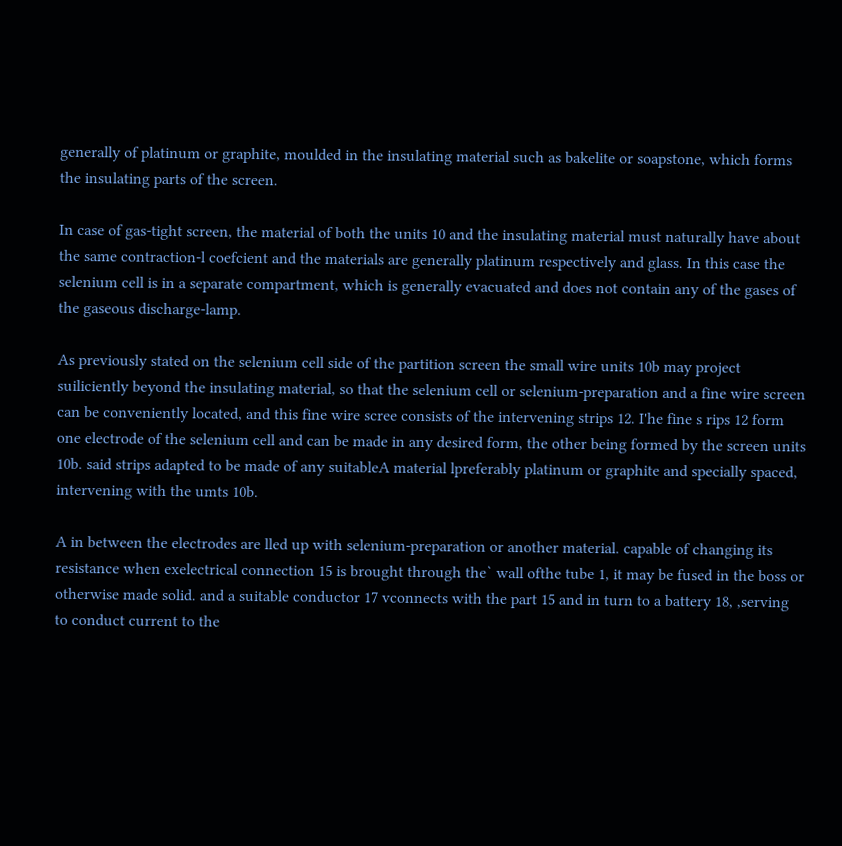generally of platinum or graphite, moulded in the insulating material such as bakelite or soapstone, which forms the insulating parts of the screen.

In case of gas-tight screen, the material of both the units 10 and the insulating material must naturally have about the same contraction-l coefcient and the materials are generally platinum respectively and glass. In this case the selenium cell is in a separate compartment, which is generally evacuated and does not contain any of the gases of the gaseous discharge-lamp.

As previously stated on the selenium cell side of the partition screen the small wire units 10b may project suiliciently beyond the insulating material, so that the selenium cell or selenium-preparation and a fine wire screen can be conveniently located, and this fine wire scree consists of the intervening strips 12. I'he fine s rips 12 form one electrode of the selenium cell and can be made in any desired form, the other being formed by the screen units 10b. said strips adapted to be made of any suitableA material lpreferably platinum or graphite and specially spaced, intervening with the umts 10b.

A in between the electrodes are lled up with selenium-preparation or another material. capable of changing its resistance when exelectrical connection 15 is brought through the` wall ofthe tube 1, it may be fused in the boss or otherwise made solid. and a suitable conductor 17 vconnects with the part 15 and in turn to a battery 18, ,serving to conduct current to the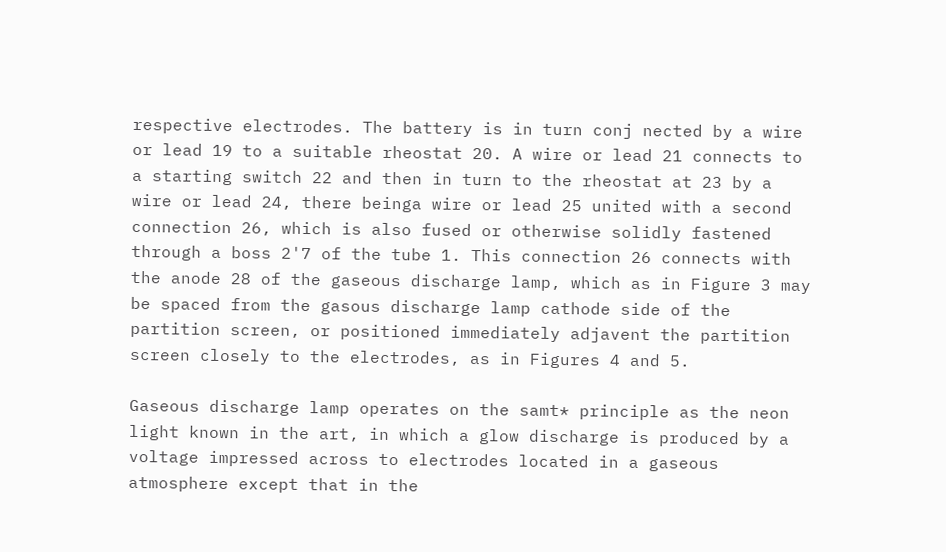respective electrodes. The battery is in turn conj nected by a wire or lead 19 to a suitable rheostat 20. A wire or lead 21 connects to a starting switch 22 and then in turn to the rheostat at 23 by a wire or lead 24, there beinga wire or lead 25 united with a second connection 26, which is also fused or otherwise solidly fastened through a boss 2'7 of the tube 1. This connection 26 connects with the anode 28 of the gaseous discharge lamp, which as in Figure 3 may be spaced from the gasous discharge lamp cathode side of the partition screen, or positioned immediately adjavent the partition screen closely to the electrodes, as in Figures 4 and 5.

Gaseous discharge lamp operates on the samt* principle as the neon light known in the art, in which a glow discharge is produced by a voltage impressed across to electrodes located in a gaseous atmosphere except that in the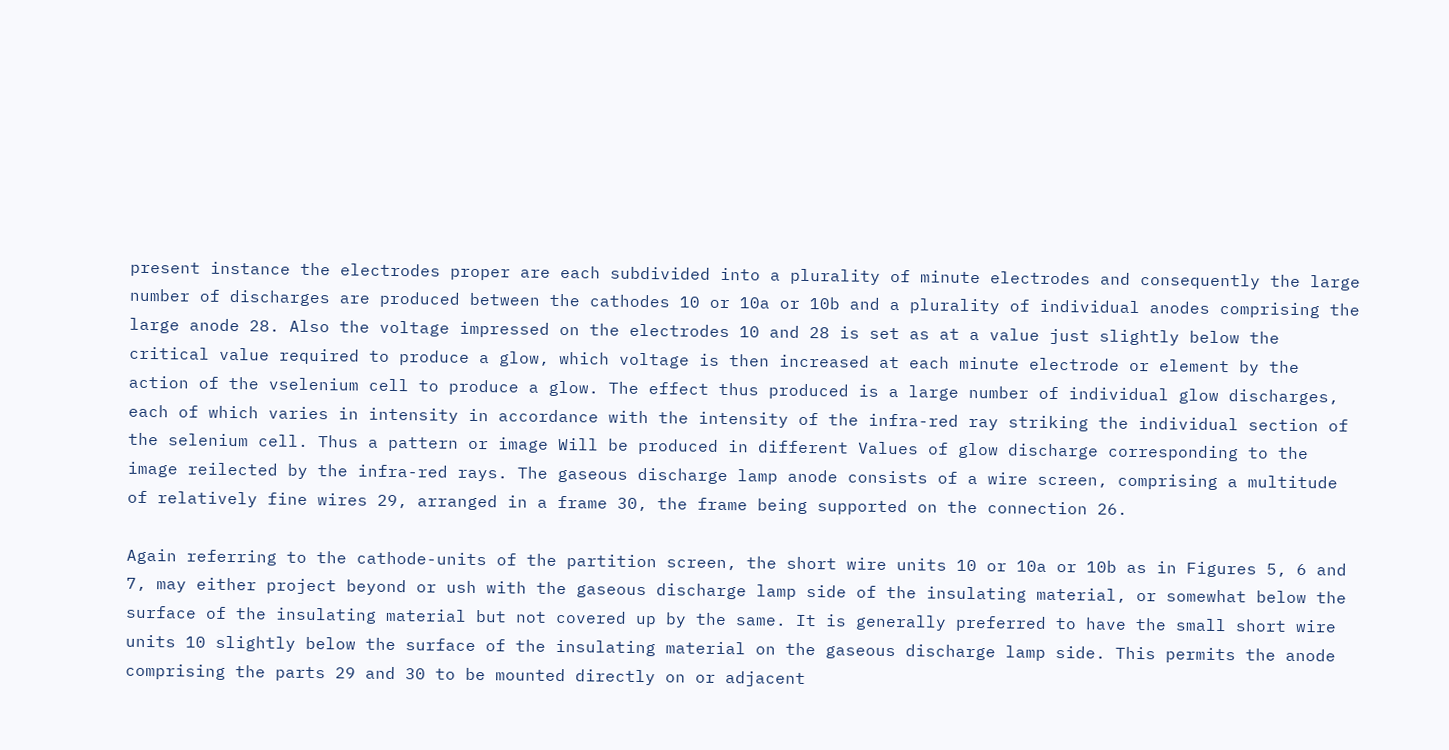present instance the electrodes proper are each subdivided into a plurality of minute electrodes and consequently the large number of discharges are produced between the cathodes 10 or 10a or 10b and a plurality of individual anodes comprising the large anode 28. Also the voltage impressed on the electrodes 10 and 28 is set as at a value just slightly below the critical value required to produce a glow, which voltage is then increased at each minute electrode or element by the action of the vselenium cell to produce a glow. The effect thus produced is a large number of individual glow discharges, each of which varies in intensity in accordance with the intensity of the infra-red ray striking the individual section of the selenium cell. Thus a pattern or image Will be produced in different Values of glow discharge corresponding to the image reilected by the infra-red rays. The gaseous discharge lamp anode consists of a wire screen, comprising a multitude of relatively fine wires 29, arranged in a frame 30, the frame being supported on the connection 26.

Again referring to the cathode-units of the partition screen, the short wire units 10 or 10a or 10b as in Figures 5, 6 and 7, may either project beyond or ush with the gaseous discharge lamp side of the insulating material, or somewhat below the surface of the insulating material but not covered up by the same. It is generally preferred to have the small short wire units 10 slightly below the surface of the insulating material on the gaseous discharge lamp side. This permits the anode comprising the parts 29 and 30 to be mounted directly on or adjacent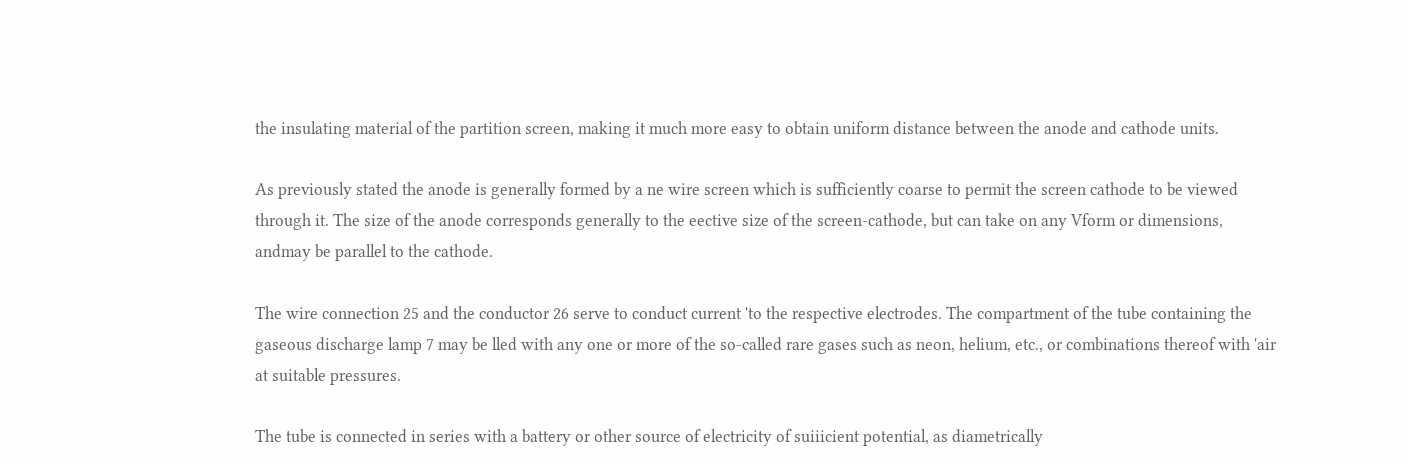the insulating material of the partition screen, making it much more easy to obtain uniform distance between the anode and cathode units.

As previously stated the anode is generally formed by a ne wire screen which is sufficiently coarse to permit the screen cathode to be viewed through it. The size of the anode corresponds generally to the eective size of the screen-cathode, but can take on any Vform or dimensions, andmay be parallel to the cathode.

The wire connection 25 and the conductor 26 serve to conduct current 'to the respective electrodes. The compartment of the tube containing the gaseous discharge lamp 7 may be lled with any one or more of the so-called rare gases such as neon, helium, etc., or combinations thereof with 'air at suitable pressures.

The tube is connected in series with a battery or other source of electricity of suiiicient potential, as diametrically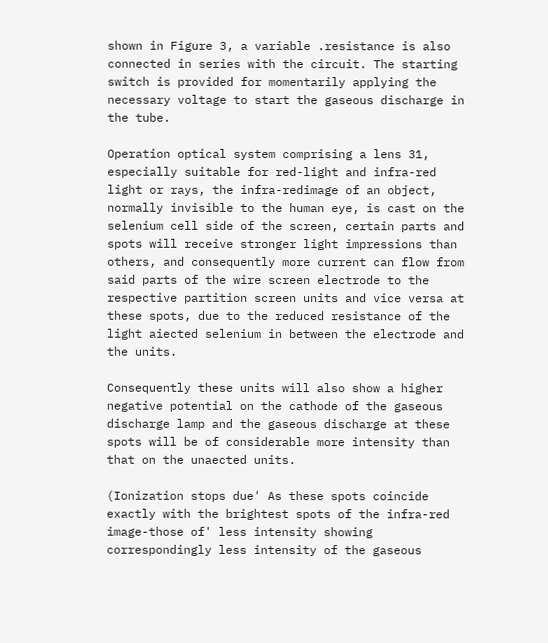shown in Figure 3, a variable .resistance is also connected in series with the circuit. The starting switch is provided for momentarily applying the necessary voltage to start the gaseous discharge in the tube.

Operation optical system comprising a lens 31, especially suitable for red-light and infra-red light or rays, the infra-redimage of an object, normally invisible to the human eye, is cast on the selenium cell side of the screen, certain parts and spots will receive stronger light impressions than others, and consequently more current can flow from said parts of the wire screen electrode to the respective partition screen units and vice versa at these spots, due to the reduced resistance of the light aiected selenium in between the electrode and the units.

Consequently these units will also show a higher negative potential on the cathode of the gaseous discharge lamp and the gaseous discharge at these spots will be of considerable more intensity than that on the unaected units.

(Ionization stops due' As these spots coincide exactly with the brightest spots of the infra-red image-those of' less intensity showing correspondingly less intensity of the gaseous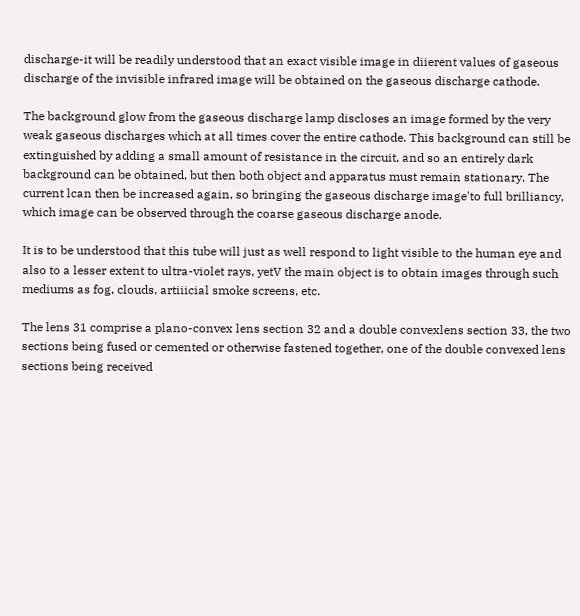discharge-it will be readily understood that an exact visible image in diierent values of gaseous discharge of the invisible infrared image will be obtained on the gaseous discharge cathode.

The background glow from the gaseous discharge lamp discloses an image formed by the very weak gaseous discharges which at all times cover the entire cathode. This background can still be extinguished by adding a small amount of resistance in the circuit, and so an entirely dark background can be obtained, but then both object and apparatus must remain stationary. The current lcan then be increased again, so bringing the gaseous discharge image'to full brilliancy, which image can be observed through the coarse gaseous discharge anode.

It is to be understood that this tube will just as well respond to light visible to the human eye and also to a lesser extent to ultra-violet rays, yetV the main object is to obtain images through such mediums as fog, clouds, artiiicial smoke screens, etc.

The lens 31 comprise a plano-convex lens section 32 and a double convexlens section 33, the two sections being fused or cemented or otherwise fastened together, one of the double convexed lens sections being received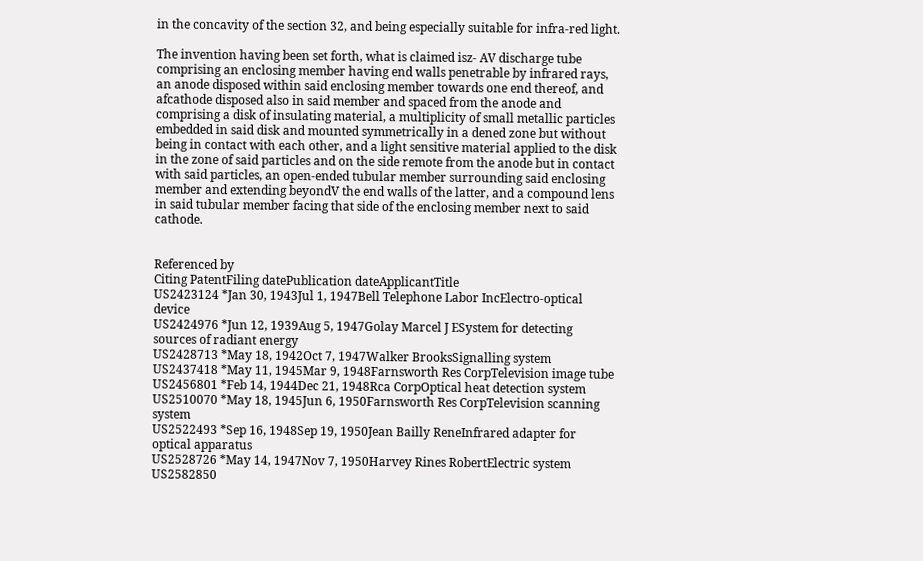in the concavity of the section 32, and being especially suitable for infra-red light.

The invention having been set forth, what is claimed isz- AV discharge tube comprising an enclosing member having end walls penetrable by infrared rays, an anode disposed within said enclosing member towards one end thereof, and afcathode disposed also in said member and spaced from the anode and comprising a disk of insulating material, a multiplicity of small metallic particles embedded in said disk and mounted symmetrically in a dened zone but without being in contact with each other, and a light sensitive material applied to the disk in the zone of said particles and on the side remote from the anode but in contact with said particles, an open-ended tubular member surrounding said enclosing member and extending beyondV the end walls of the latter, and a compound lens in said tubular member facing that side of the enclosing member next to said cathode.


Referenced by
Citing PatentFiling datePublication dateApplicantTitle
US2423124 *Jan 30, 1943Jul 1, 1947Bell Telephone Labor IncElectro-optical device
US2424976 *Jun 12, 1939Aug 5, 1947Golay Marcel J ESystem for detecting sources of radiant energy
US2428713 *May 18, 1942Oct 7, 1947Walker BrooksSignalling system
US2437418 *May 11, 1945Mar 9, 1948Farnsworth Res CorpTelevision image tube
US2456801 *Feb 14, 1944Dec 21, 1948Rca CorpOptical heat detection system
US2510070 *May 18, 1945Jun 6, 1950Farnsworth Res CorpTelevision scanning system
US2522493 *Sep 16, 1948Sep 19, 1950Jean Bailly ReneInfrared adapter for optical apparatus
US2528726 *May 14, 1947Nov 7, 1950Harvey Rines RobertElectric system
US2582850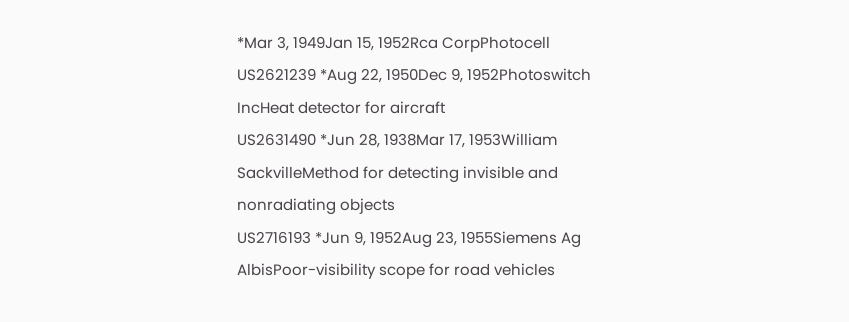*Mar 3, 1949Jan 15, 1952Rca CorpPhotocell
US2621239 *Aug 22, 1950Dec 9, 1952Photoswitch IncHeat detector for aircraft
US2631490 *Jun 28, 1938Mar 17, 1953William SackvilleMethod for detecting invisible and nonradiating objects
US2716193 *Jun 9, 1952Aug 23, 1955Siemens Ag AlbisPoor-visibility scope for road vehicles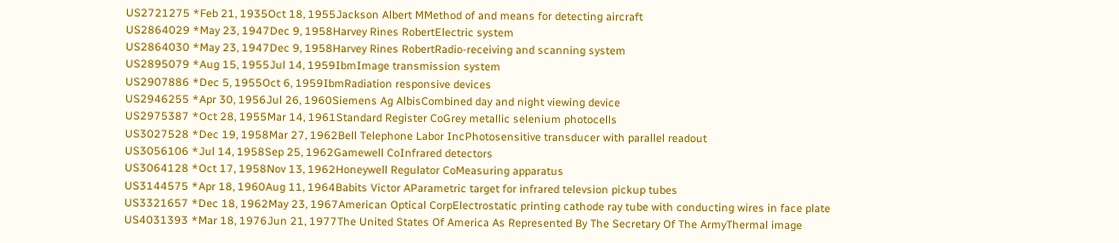US2721275 *Feb 21, 1935Oct 18, 1955Jackson Albert MMethod of and means for detecting aircraft
US2864029 *May 23, 1947Dec 9, 1958Harvey Rines RobertElectric system
US2864030 *May 23, 1947Dec 9, 1958Harvey Rines RobertRadio-receiving and scanning system
US2895079 *Aug 15, 1955Jul 14, 1959IbmImage transmission system
US2907886 *Dec 5, 1955Oct 6, 1959IbmRadiation responsive devices
US2946255 *Apr 30, 1956Jul 26, 1960Siemens Ag AlbisCombined day and night viewing device
US2975387 *Oct 28, 1955Mar 14, 1961Standard Register CoGrey metallic selenium photocells
US3027528 *Dec 19, 1958Mar 27, 1962Bell Telephone Labor IncPhotosensitive transducer with parallel readout
US3056106 *Jul 14, 1958Sep 25, 1962Gamewell CoInfrared detectors
US3064128 *Oct 17, 1958Nov 13, 1962Honeywell Regulator CoMeasuring apparatus
US3144575 *Apr 18, 1960Aug 11, 1964Babits Victor AParametric target for infrared televsion pickup tubes
US3321657 *Dec 18, 1962May 23, 1967American Optical CorpElectrostatic printing cathode ray tube with conducting wires in face plate
US4031393 *Mar 18, 1976Jun 21, 1977The United States Of America As Represented By The Secretary Of The ArmyThermal image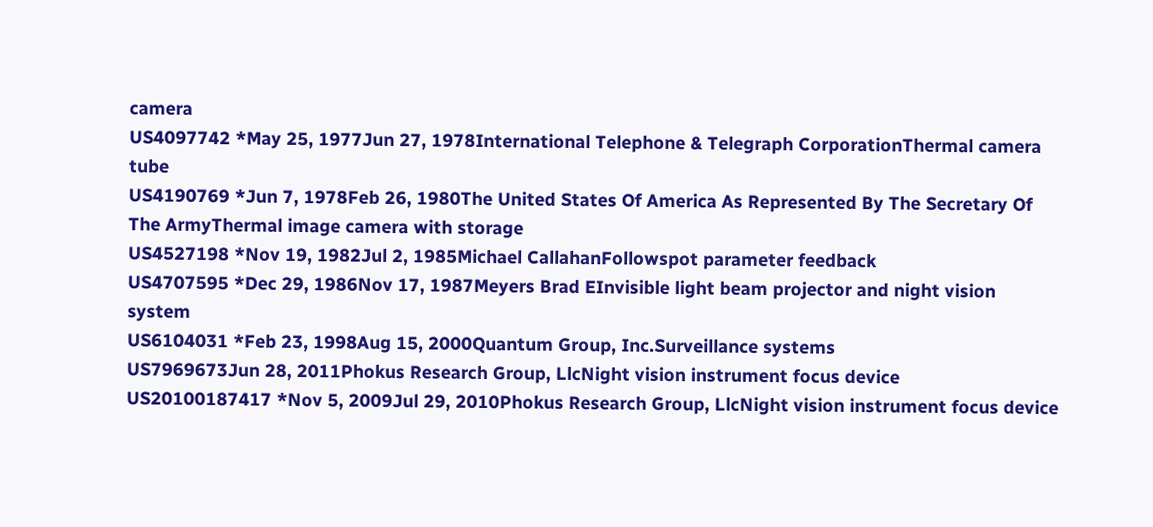camera
US4097742 *May 25, 1977Jun 27, 1978International Telephone & Telegraph CorporationThermal camera tube
US4190769 *Jun 7, 1978Feb 26, 1980The United States Of America As Represented By The Secretary Of The ArmyThermal image camera with storage
US4527198 *Nov 19, 1982Jul 2, 1985Michael CallahanFollowspot parameter feedback
US4707595 *Dec 29, 1986Nov 17, 1987Meyers Brad EInvisible light beam projector and night vision system
US6104031 *Feb 23, 1998Aug 15, 2000Quantum Group, Inc.Surveillance systems
US7969673Jun 28, 2011Phokus Research Group, LlcNight vision instrument focus device
US20100187417 *Nov 5, 2009Jul 29, 2010Phokus Research Group, LlcNight vision instrument focus device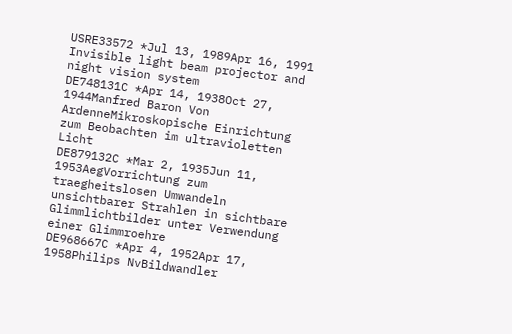USRE33572 *Jul 13, 1989Apr 16, 1991 Invisible light beam projector and night vision system
DE748131C *Apr 14, 1938Oct 27, 1944Manfred Baron Von ArdenneMikroskopische Einrichtung zum Beobachten im ultravioletten Licht
DE879132C *Mar 2, 1935Jun 11, 1953AegVorrichtung zum traegheitslosen Umwandeln unsichtbarer Strahlen in sichtbare Glimmlichtbilder unter Verwendung einer Glimmroehre
DE968667C *Apr 4, 1952Apr 17, 1958Philips NvBildwandler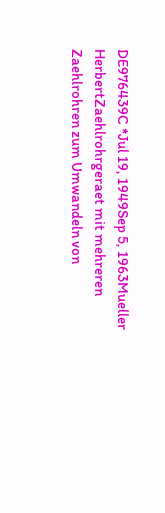DE976439C *Jul 19, 1949Sep 5, 1963Mueller HerbertZaehlrohrgeraet mit mehreren Zaehlrohren zum Umwandeln von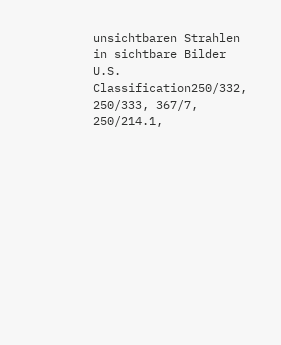unsichtbaren Strahlen in sichtbare Bilder
U.S. Classification250/332, 250/333, 367/7, 250/214.1,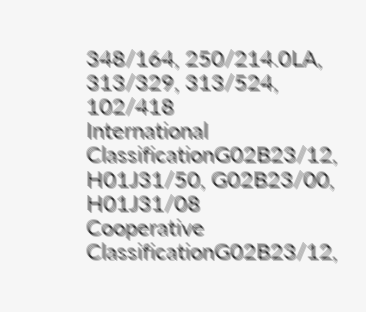348/164, 250/214.0LA, 313/329, 313/524, 102/418
International ClassificationG02B23/12, H01J31/50, G02B23/00, H01J31/08
Cooperative ClassificationG02B23/12,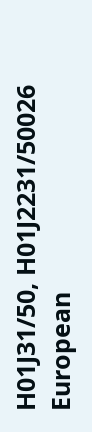H01J31/50, H01J2231/50026
European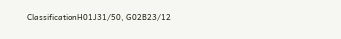ClassificationH01J31/50, G02B23/12